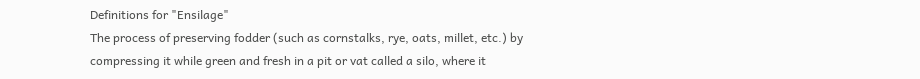Definitions for "Ensilage"
The process of preserving fodder (such as cornstalks, rye, oats, millet, etc.) by compressing it while green and fresh in a pit or vat called a silo, where it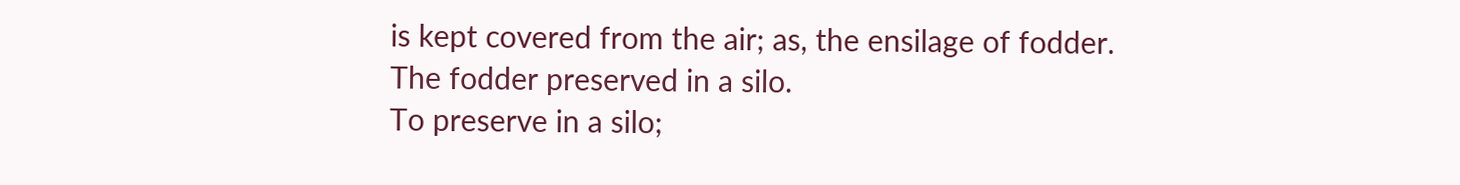is kept covered from the air; as, the ensilage of fodder.
The fodder preserved in a silo.
To preserve in a silo;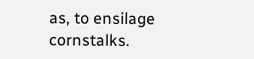as, to ensilage cornstalks.